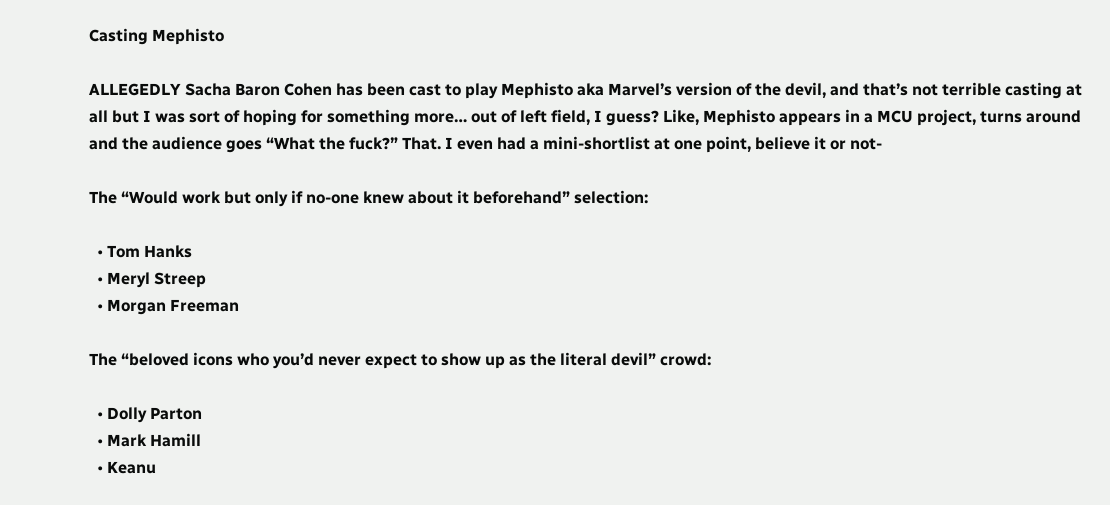Casting Mephisto

ALLEGEDLY Sacha Baron Cohen has been cast to play Mephisto aka Marvel’s version of the devil, and that’s not terrible casting at all but I was sort of hoping for something more… out of left field, I guess? Like, Mephisto appears in a MCU project, turns around and the audience goes “What the fuck?” That. I even had a mini-shortlist at one point, believe it or not-

The “Would work but only if no-one knew about it beforehand” selection:

  • Tom Hanks
  • Meryl Streep
  • Morgan Freeman

The “beloved icons who you’d never expect to show up as the literal devil” crowd:

  • Dolly Parton
  • Mark Hamill
  • Keanu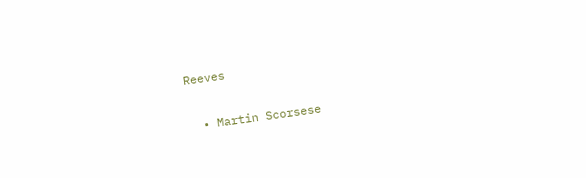Reeves


  • Martin Scorsese